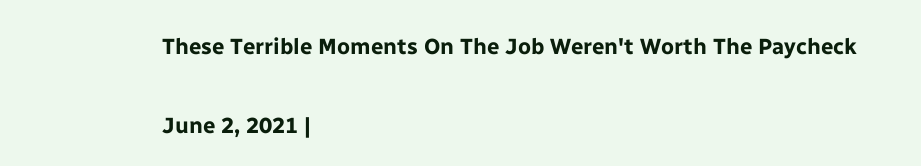These Terrible Moments On The Job Weren't Worth The Paycheck

June 2, 2021 |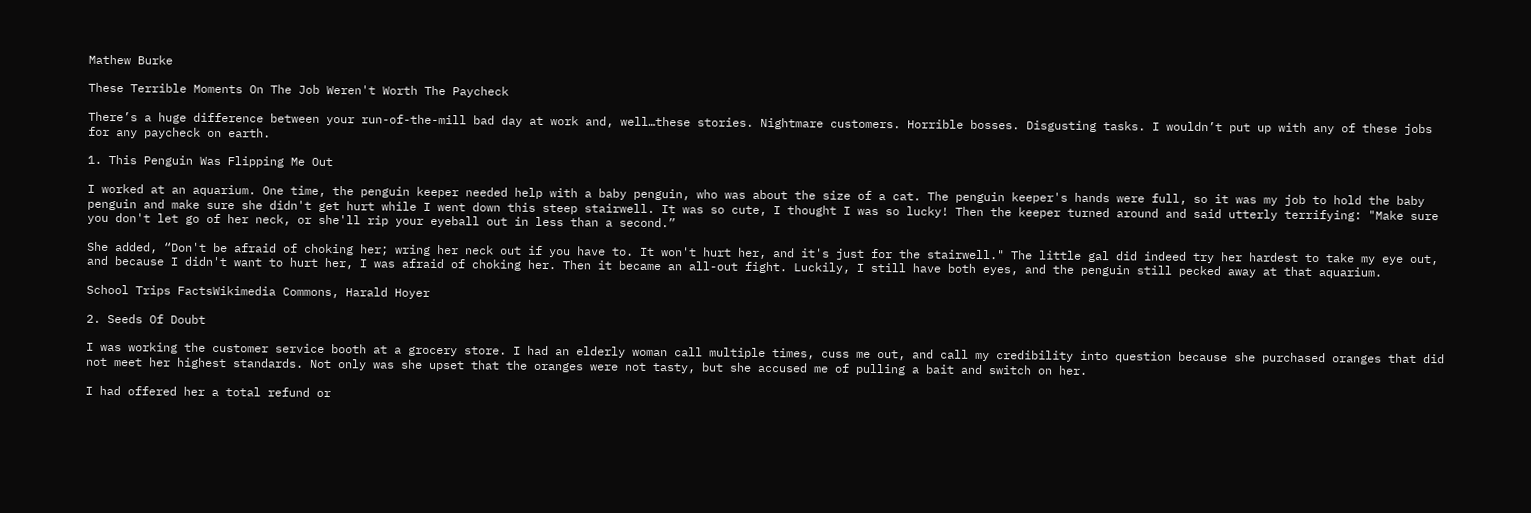Mathew Burke

These Terrible Moments On The Job Weren't Worth The Paycheck

There’s a huge difference between your run-of-the-mill bad day at work and, well…these stories. Nightmare customers. Horrible bosses. Disgusting tasks. I wouldn’t put up with any of these jobs for any paycheck on earth.

1. This Penguin Was Flipping Me Out

I worked at an aquarium. One time, the penguin keeper needed help with a baby penguin, who was about the size of a cat. The penguin keeper's hands were full, so it was my job to hold the baby penguin and make sure she didn't get hurt while I went down this steep stairwell. It was so cute, I thought I was so lucky! Then the keeper turned around and said utterly terrifying: "Make sure you don't let go of her neck, or she'll rip your eyeball out in less than a second.”

She added, “Don't be afraid of choking her; wring her neck out if you have to. It won't hurt her, and it's just for the stairwell." The little gal did indeed try her hardest to take my eye out, and because I didn't want to hurt her, I was afraid of choking her. Then it became an all-out fight. Luckily, I still have both eyes, and the penguin still pecked away at that aquarium.

School Trips FactsWikimedia Commons, Harald Hoyer

2. Seeds Of Doubt

I was working the customer service booth at a grocery store. I had an elderly woman call multiple times, cuss me out, and call my credibility into question because she purchased oranges that did not meet her highest standards. Not only was she upset that the oranges were not tasty, but she accused me of pulling a bait and switch on her.

I had offered her a total refund or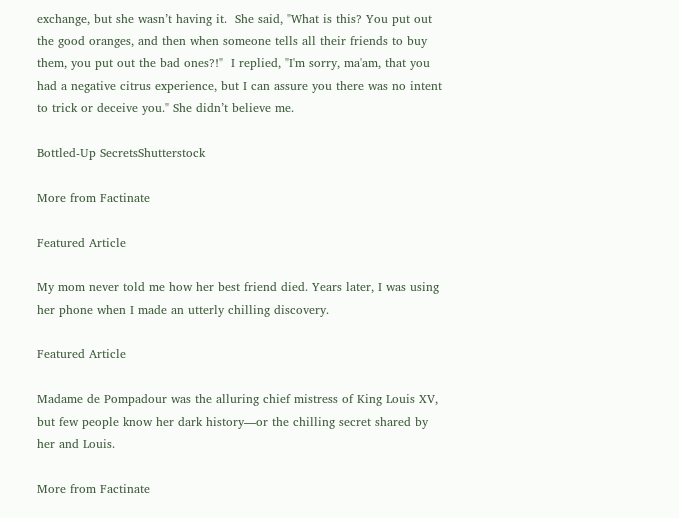exchange, but she wasn’t having it.  She said, "What is this? You put out the good oranges, and then when someone tells all their friends to buy them, you put out the bad ones?!"  I replied, "I'm sorry, ma'am, that you had a negative citrus experience, but I can assure you there was no intent to trick or deceive you." She didn’t believe me.

Bottled-Up SecretsShutterstock

More from Factinate

Featured Article

My mom never told me how her best friend died. Years later, I was using her phone when I made an utterly chilling discovery.

Featured Article

Madame de Pompadour was the alluring chief mistress of King Louis XV, but few people know her dark history—or the chilling secret shared by her and Louis.

More from Factinate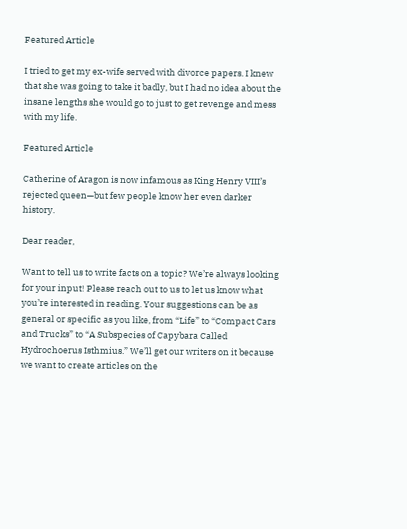Featured Article

I tried to get my ex-wife served with divorce papers. I knew that she was going to take it badly, but I had no idea about the insane lengths she would go to just to get revenge and mess with my life.

Featured Article

Catherine of Aragon is now infamous as King Henry VIII’s rejected queen—but few people know her even darker history.

Dear reader,

Want to tell us to write facts on a topic? We’re always looking for your input! Please reach out to us to let us know what you’re interested in reading. Your suggestions can be as general or specific as you like, from “Life” to “Compact Cars and Trucks” to “A Subspecies of Capybara Called Hydrochoerus Isthmius.” We’ll get our writers on it because we want to create articles on the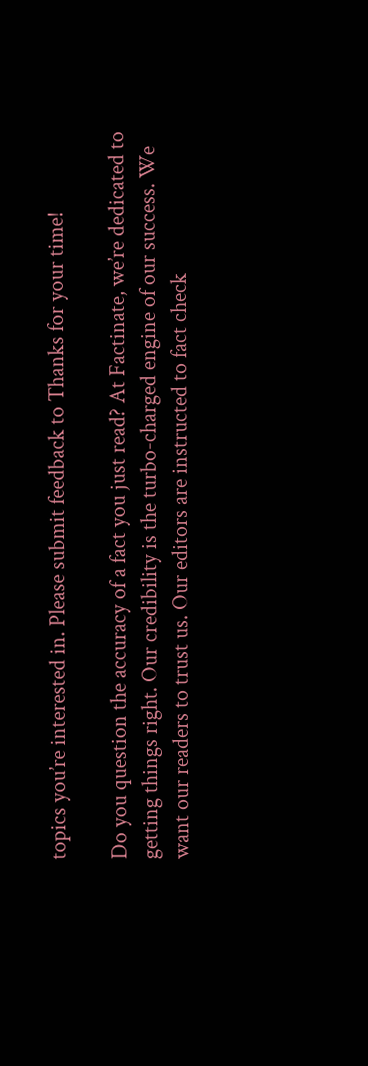topics you’re interested in. Please submit feedback to Thanks for your time!

Do you question the accuracy of a fact you just read? At Factinate, we’re dedicated to getting things right. Our credibility is the turbo-charged engine of our success. We want our readers to trust us. Our editors are instructed to fact check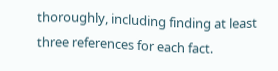thoroughly, including finding at least three references for each fact.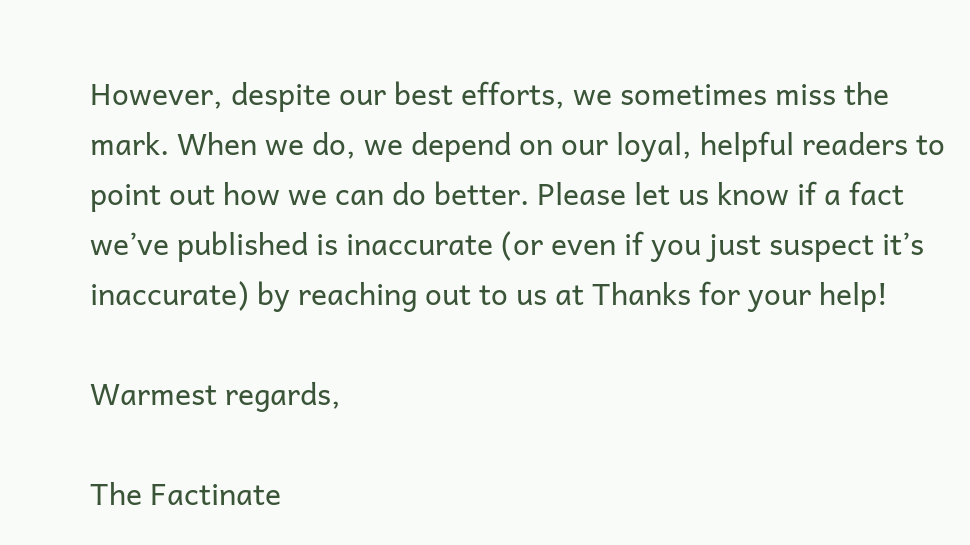However, despite our best efforts, we sometimes miss the mark. When we do, we depend on our loyal, helpful readers to point out how we can do better. Please let us know if a fact we’ve published is inaccurate (or even if you just suspect it’s inaccurate) by reaching out to us at Thanks for your help!

Warmest regards,

The Factinate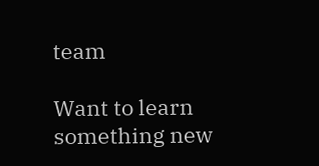team

Want to learn something new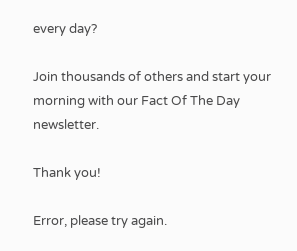every day?

Join thousands of others and start your morning with our Fact Of The Day newsletter.

Thank you!

Error, please try again.